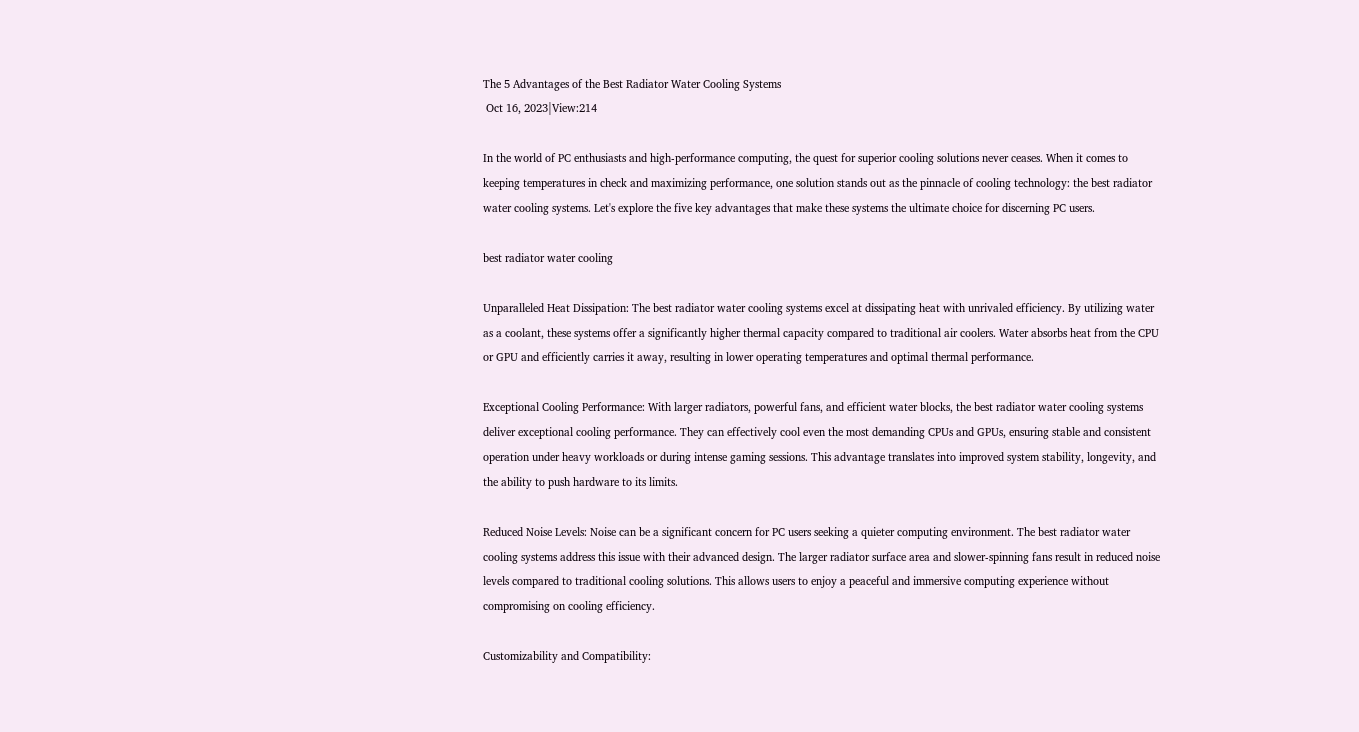The 5 Advantages of the Best Radiator Water Cooling Systems
 Oct 16, 2023|View:214

In the world of PC enthusiasts and high-performance computing, the quest for superior cooling solutions never ceases. When it comes to keeping temperatures in check and maximizing performance, one solution stands out as the pinnacle of cooling technology: the best radiator water cooling systems. Let's explore the five key advantages that make these systems the ultimate choice for discerning PC users.

best radiator water cooling

Unparalleled Heat Dissipation: The best radiator water cooling systems excel at dissipating heat with unrivaled efficiency. By utilizing water as a coolant, these systems offer a significantly higher thermal capacity compared to traditional air coolers. Water absorbs heat from the CPU or GPU and efficiently carries it away, resulting in lower operating temperatures and optimal thermal performance.

Exceptional Cooling Performance: With larger radiators, powerful fans, and efficient water blocks, the best radiator water cooling systems deliver exceptional cooling performance. They can effectively cool even the most demanding CPUs and GPUs, ensuring stable and consistent operation under heavy workloads or during intense gaming sessions. This advantage translates into improved system stability, longevity, and the ability to push hardware to its limits.

Reduced Noise Levels: Noise can be a significant concern for PC users seeking a quieter computing environment. The best radiator water cooling systems address this issue with their advanced design. The larger radiator surface area and slower-spinning fans result in reduced noise levels compared to traditional cooling solutions. This allows users to enjoy a peaceful and immersive computing experience without compromising on cooling efficiency.

Customizability and Compatibility: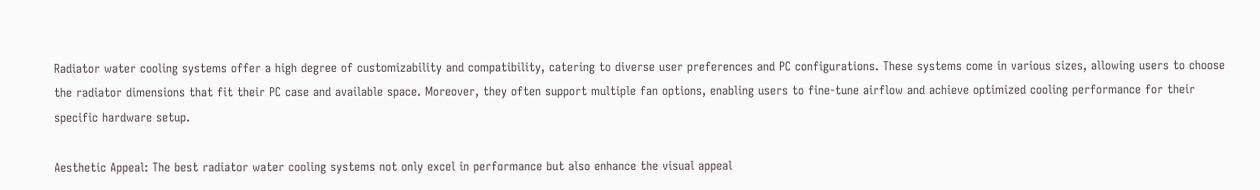Radiator water cooling systems offer a high degree of customizability and compatibility, catering to diverse user preferences and PC configurations. These systems come in various sizes, allowing users to choose the radiator dimensions that fit their PC case and available space. Moreover, they often support multiple fan options, enabling users to fine-tune airflow and achieve optimized cooling performance for their specific hardware setup.

Aesthetic Appeal: The best radiator water cooling systems not only excel in performance but also enhance the visual appeal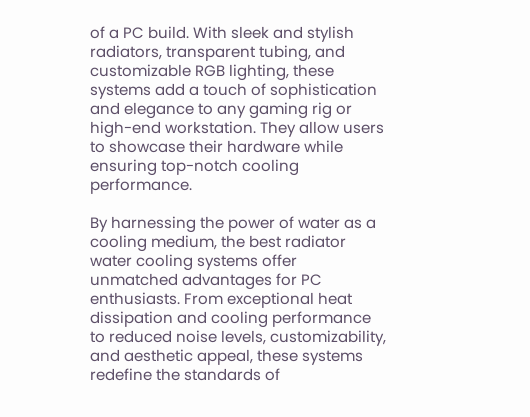of a PC build. With sleek and stylish radiators, transparent tubing, and customizable RGB lighting, these systems add a touch of sophistication and elegance to any gaming rig or high-end workstation. They allow users to showcase their hardware while ensuring top-notch cooling performance.

By harnessing the power of water as a cooling medium, the best radiator water cooling systems offer unmatched advantages for PC enthusiasts. From exceptional heat dissipation and cooling performance to reduced noise levels, customizability, and aesthetic appeal, these systems redefine the standards of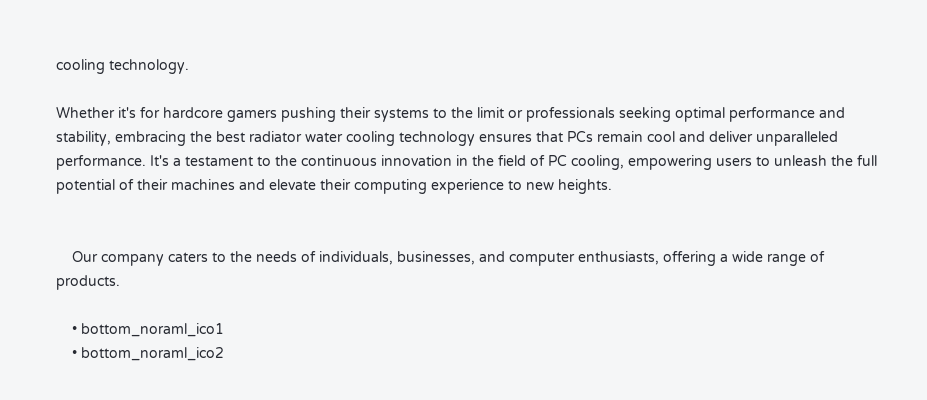cooling technology.

Whether it's for hardcore gamers pushing their systems to the limit or professionals seeking optimal performance and stability, embracing the best radiator water cooling technology ensures that PCs remain cool and deliver unparalleled performance. It's a testament to the continuous innovation in the field of PC cooling, empowering users to unleash the full potential of their machines and elevate their computing experience to new heights.


    Our company caters to the needs of individuals, businesses, and computer enthusiasts, offering a wide range of products.

    • bottom_noraml_ico1
    • bottom_noraml_ico2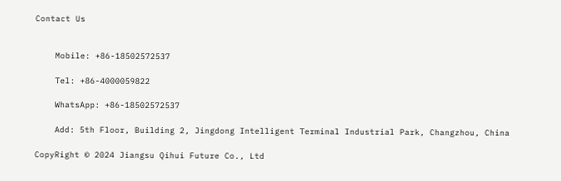Contact Us


    Mobile: +86-18502572537

    Tel: +86-4000059822

    WhatsApp: +86-18502572537

    Add: 5th Floor, Building 2, Jingdong Intelligent Terminal Industrial Park, Changzhou, China

CopyRight © 2024 Jiangsu Qihui Future Co., Ltd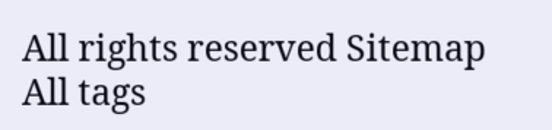All rights reserved Sitemap  All tags